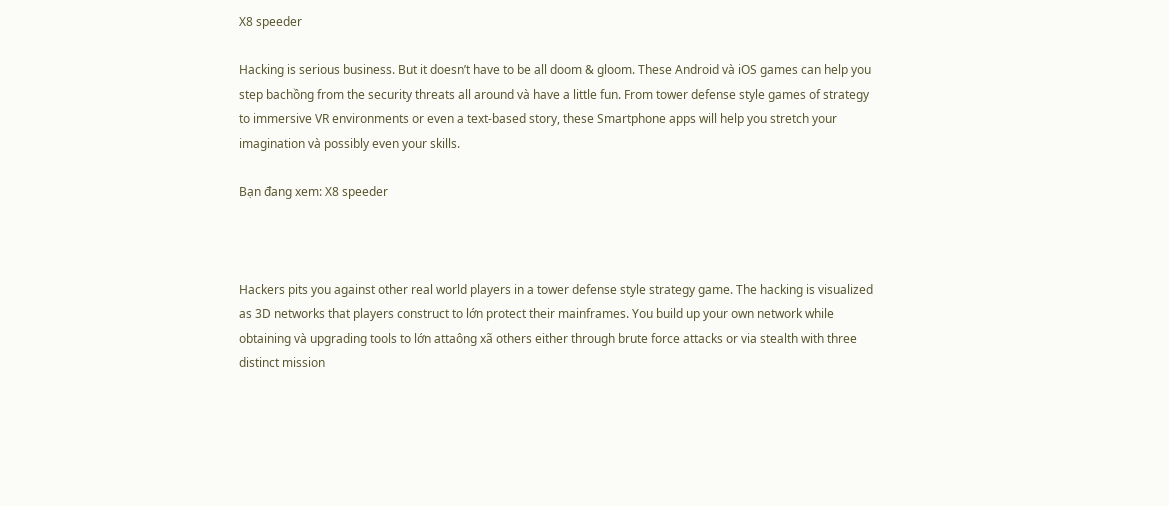X8 speeder

Hacking is serious business. But it doesn’t have to be all doom & gloom. These Android và iOS games can help you step bachồng from the security threats all around và have a little fun. From tower defense style games of strategy to immersive VR environments or even a text-based story, these Smartphone apps will help you stretch your imagination và possibly even your skills.

Bạn đang xem: X8 speeder



Hackers pits you against other real world players in a tower defense style strategy game. The hacking is visualized as 3D networks that players construct to lớn protect their mainframes. You build up your own network while obtaining và upgrading tools to lớn attaông xã others either through brute force attacks or via stealth with three distinct mission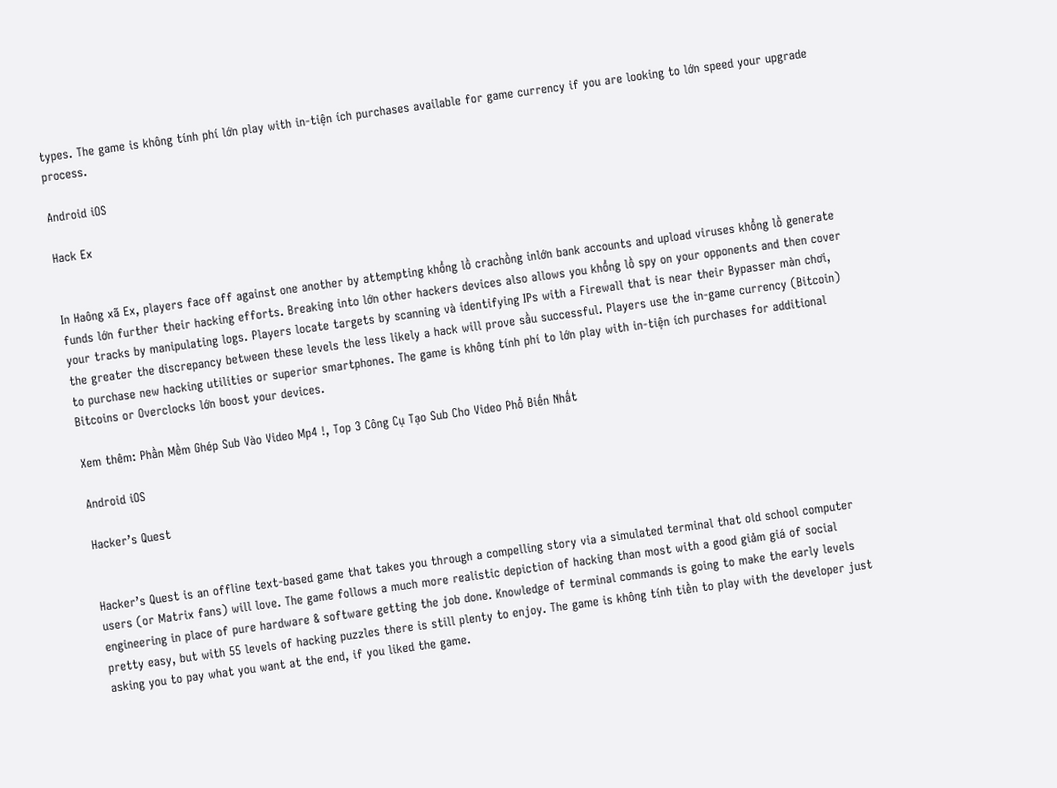types. The game is không tính phí lớn play with in-tiện ích purchases available for game currency if you are looking to lớn speed your upgrade process.

Android iOS

Hack Ex


In Haông xã Ex, players face off against one another by attempting khổng lồ crachồng inlớn bank accounts and upload viruses khổng lồ generate funds lớn further their hacking efforts. Breaking into lớn other hackers devices also allows you khổng lồ spy on your opponents and then cover your tracks by manipulating logs. Players locate targets by scanning và identifying IPs with a Firewall that is near their Bypasser màn chơi, the greater the discrepancy between these levels the less likely a hack will prove sầu successful. Players use the in-game currency (Bitcoin) to purchase new hacking utilities or superior smartphones. The game is không tính phí to lớn play with in-tiện ích purchases for additional Bitcoins or Overclocks lớn boost your devices.

Xem thêm: Phần Mềm Ghép Sub Vào Video Mp4 !, Top 3 Công Cụ Tạo Sub Cho Video Phổ Biến Nhất

Android iOS

Hacker’s Quest


Hacker’s Quest is an offline text-based game that takes you through a compelling story via a simulated terminal that old school computer users (or Matrix fans) will love. The game follows a much more realistic depiction of hacking than most with a good giảm giá of social engineering in place of pure hardware & software getting the job done. Knowledge of terminal commands is going to make the early levels pretty easy, but with 55 levels of hacking puzzles there is still plenty to enjoy. The game is không tính tiền to play with the developer just asking you to pay what you want at the end, if you liked the game.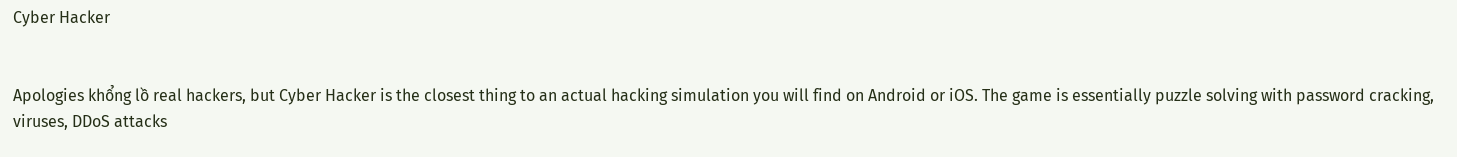Cyber Hacker


Apologies khổng lồ real hackers, but Cyber Hacker is the closest thing to an actual hacking simulation you will find on Android or iOS. The game is essentially puzzle solving with password cracking, viruses, DDoS attacks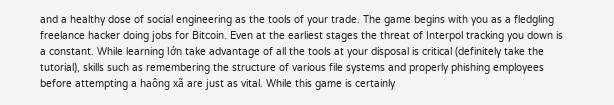and a healthy dose of social engineering as the tools of your trade. The game begins with you as a fledgling freelance hacker doing jobs for Bitcoin. Even at the earliest stages the threat of Interpol tracking you down is a constant. While learning lớn take advantage of all the tools at your disposal is critical (definitely take the tutorial), skills such as remembering the structure of various file systems and properly phishing employees before attempting a haông xã are just as vital. While this game is certainly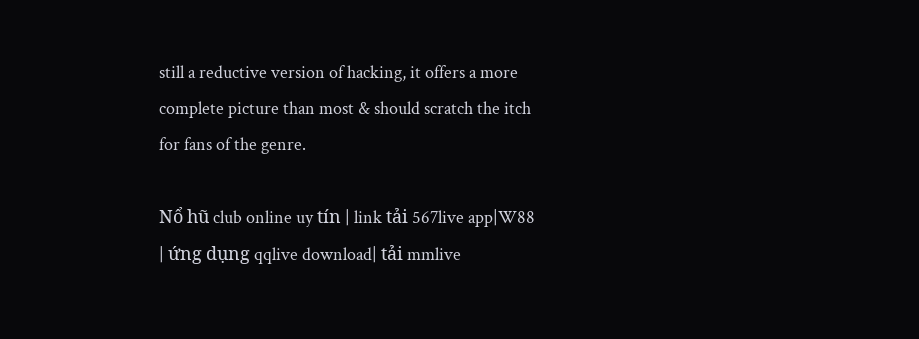still a reductive version of hacking, it offers a more complete picture than most & should scratch the itch for fans of the genre.

Nổ hũ club online uy tín | link tải 567live app|W88 | ứng dụng qqlive download| tải mmlive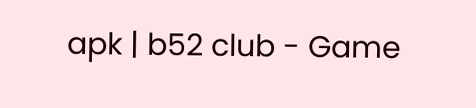apk | b52 club - Game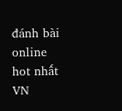đánh bài online hot nhất VN